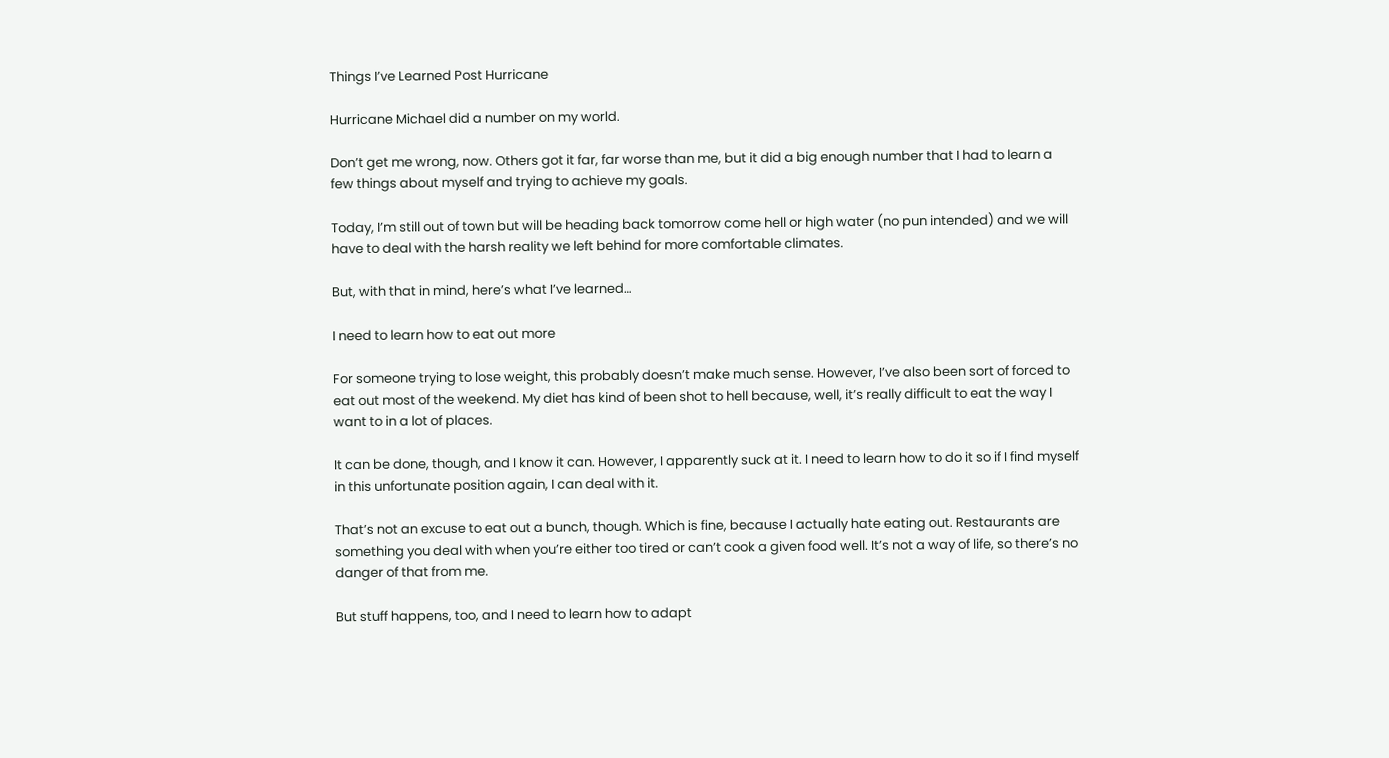Things I’ve Learned Post Hurricane

Hurricane Michael did a number on my world.

Don’t get me wrong, now. Others got it far, far worse than me, but it did a big enough number that I had to learn a few things about myself and trying to achieve my goals.

Today, I’m still out of town but will be heading back tomorrow come hell or high water (no pun intended) and we will have to deal with the harsh reality we left behind for more comfortable climates.

But, with that in mind, here’s what I’ve learned…

I need to learn how to eat out more

For someone trying to lose weight, this probably doesn’t make much sense. However, I’ve also been sort of forced to eat out most of the weekend. My diet has kind of been shot to hell because, well, it’s really difficult to eat the way I want to in a lot of places.

It can be done, though, and I know it can. However, I apparently suck at it. I need to learn how to do it so if I find myself in this unfortunate position again, I can deal with it.

That’s not an excuse to eat out a bunch, though. Which is fine, because I actually hate eating out. Restaurants are something you deal with when you’re either too tired or can’t cook a given food well. It’s not a way of life, so there’s no danger of that from me.

But stuff happens, too, and I need to learn how to adapt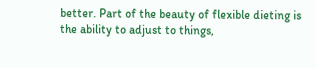better. Part of the beauty of flexible dieting is the ability to adjust to things,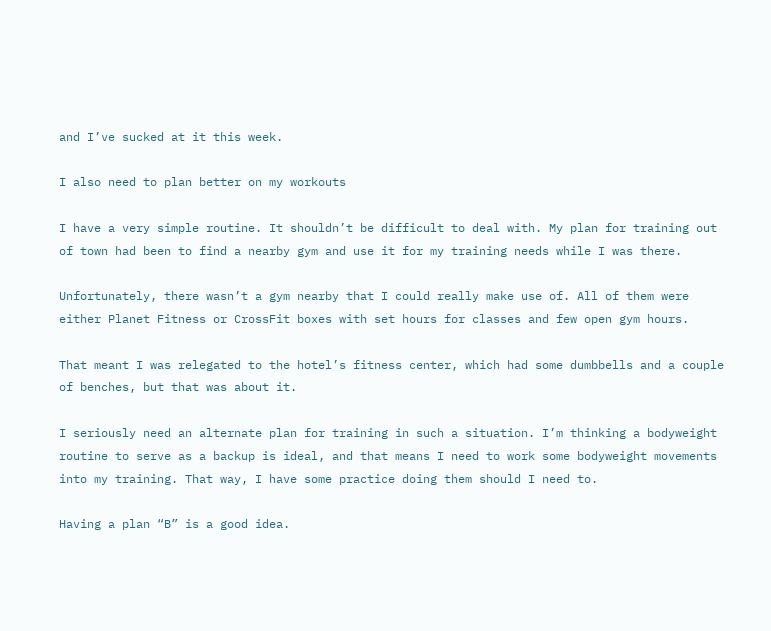and I’ve sucked at it this week.

I also need to plan better on my workouts

I have a very simple routine. It shouldn’t be difficult to deal with. My plan for training out of town had been to find a nearby gym and use it for my training needs while I was there.

Unfortunately, there wasn’t a gym nearby that I could really make use of. All of them were either Planet Fitness or CrossFit boxes with set hours for classes and few open gym hours.

That meant I was relegated to the hotel’s fitness center, which had some dumbbells and a couple of benches, but that was about it.

I seriously need an alternate plan for training in such a situation. I’m thinking a bodyweight routine to serve as a backup is ideal, and that means I need to work some bodyweight movements into my training. That way, I have some practice doing them should I need to.

Having a plan “B” is a good idea.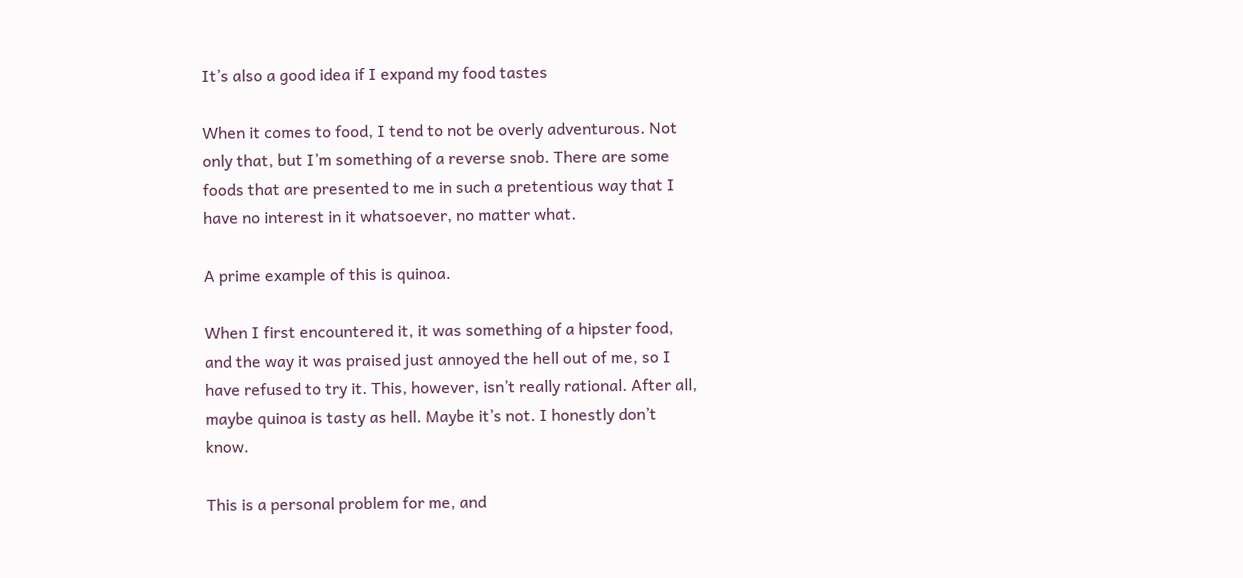It’s also a good idea if I expand my food tastes

When it comes to food, I tend to not be overly adventurous. Not only that, but I’m something of a reverse snob. There are some foods that are presented to me in such a pretentious way that I have no interest in it whatsoever, no matter what.

A prime example of this is quinoa.

When I first encountered it, it was something of a hipster food, and the way it was praised just annoyed the hell out of me, so I have refused to try it. This, however, isn’t really rational. After all, maybe quinoa is tasty as hell. Maybe it’s not. I honestly don’t know.

This is a personal problem for me, and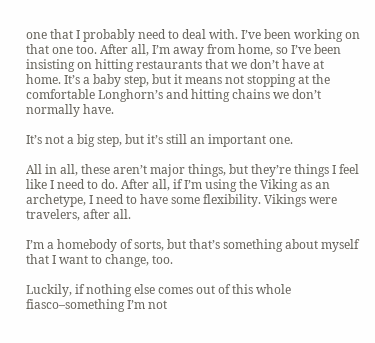one that I probably need to deal with. I’ve been working on that one too. After all, I’m away from home, so I’ve been insisting on hitting restaurants that we don’t have at home. It’s a baby step, but it means not stopping at the comfortable Longhorn’s and hitting chains we don’t normally have.

It’s not a big step, but it’s still an important one.

All in all, these aren’t major things, but they’re things I feel like I need to do. After all, if I’m using the Viking as an archetype, I need to have some flexibility. Vikings were travelers, after all.

I’m a homebody of sorts, but that’s something about myself that I want to change, too.

Luckily, if nothing else comes out of this whole fiasco–something I’m not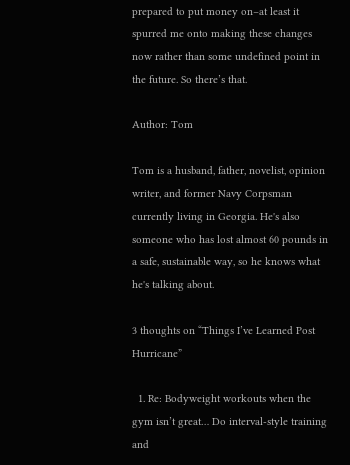prepared to put money on–at least it spurred me onto making these changes now rather than some undefined point in the future. So there’s that.

Author: Tom

Tom is a husband, father, novelist, opinion writer, and former Navy Corpsman currently living in Georgia. He's also someone who has lost almost 60 pounds in a safe, sustainable way, so he knows what he's talking about.

3 thoughts on “Things I’ve Learned Post Hurricane”

  1. Re: Bodyweight workouts when the gym isn’t great… Do interval-style training and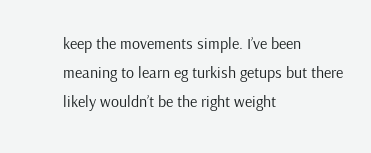keep the movements simple. I’ve been meaning to learn eg turkish getups but there likely wouldn’t be the right weight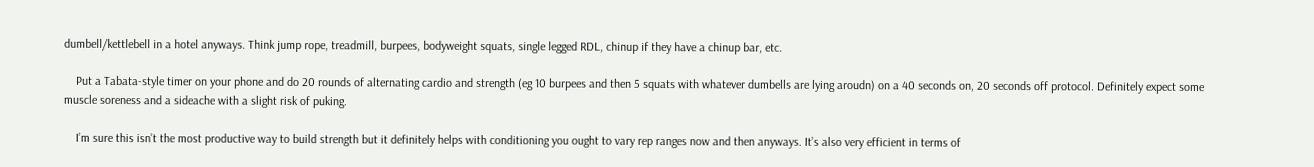dumbell/kettlebell in a hotel anyways. Think jump rope, treadmill, burpees, bodyweight squats, single legged RDL, chinup if they have a chinup bar, etc.

    Put a Tabata-style timer on your phone and do 20 rounds of alternating cardio and strength (eg 10 burpees and then 5 squats with whatever dumbells are lying aroudn) on a 40 seconds on, 20 seconds off protocol. Definitely expect some muscle soreness and a sideache with a slight risk of puking.

    I’m sure this isn’t the most productive way to build strength but it definitely helps with conditioning you ought to vary rep ranges now and then anyways. It’s also very efficient in terms of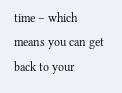time – which means you can get back to your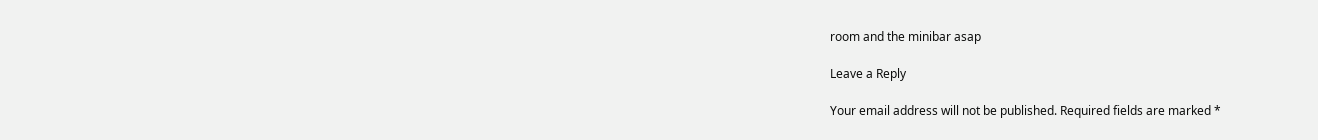room and the minibar asap

Leave a Reply

Your email address will not be published. Required fields are marked *